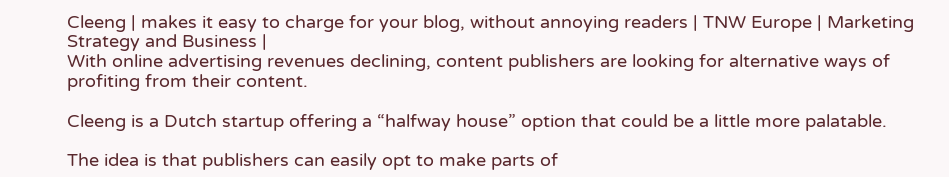Cleeng | makes it easy to charge for your blog, without annoying readers | TNW Europe | Marketing Strategy and Business |
With online advertising revenues declining, content publishers are looking for alternative ways of profiting from their content.

Cleeng is a Dutch startup offering a “halfway house” option that could be a little more palatable.

The idea is that publishers can easily opt to make parts of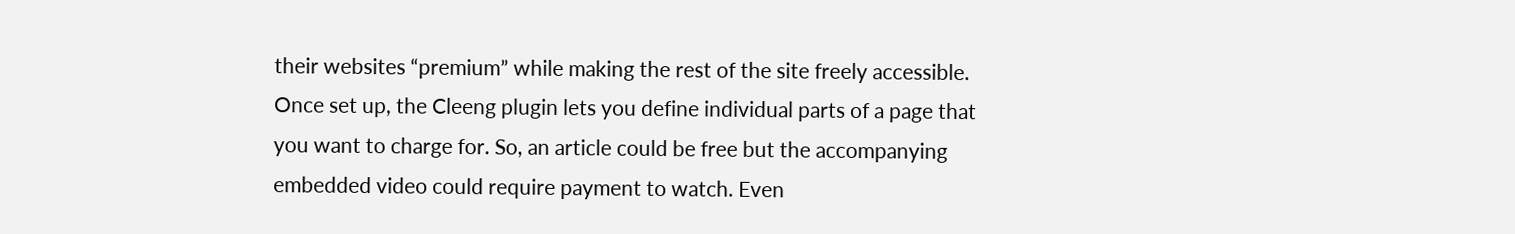their websites “premium” while making the rest of the site freely accessible. Once set up, the Cleeng plugin lets you define individual parts of a page that you want to charge for. So, an article could be free but the accompanying embedded video could require payment to watch. Even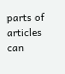parts of articles can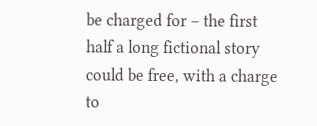be charged for – the first half a long fictional story could be free, with a charge to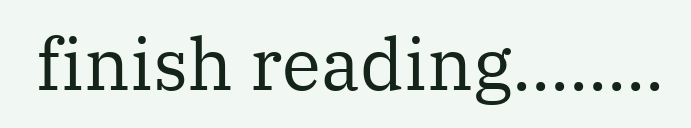finish reading........